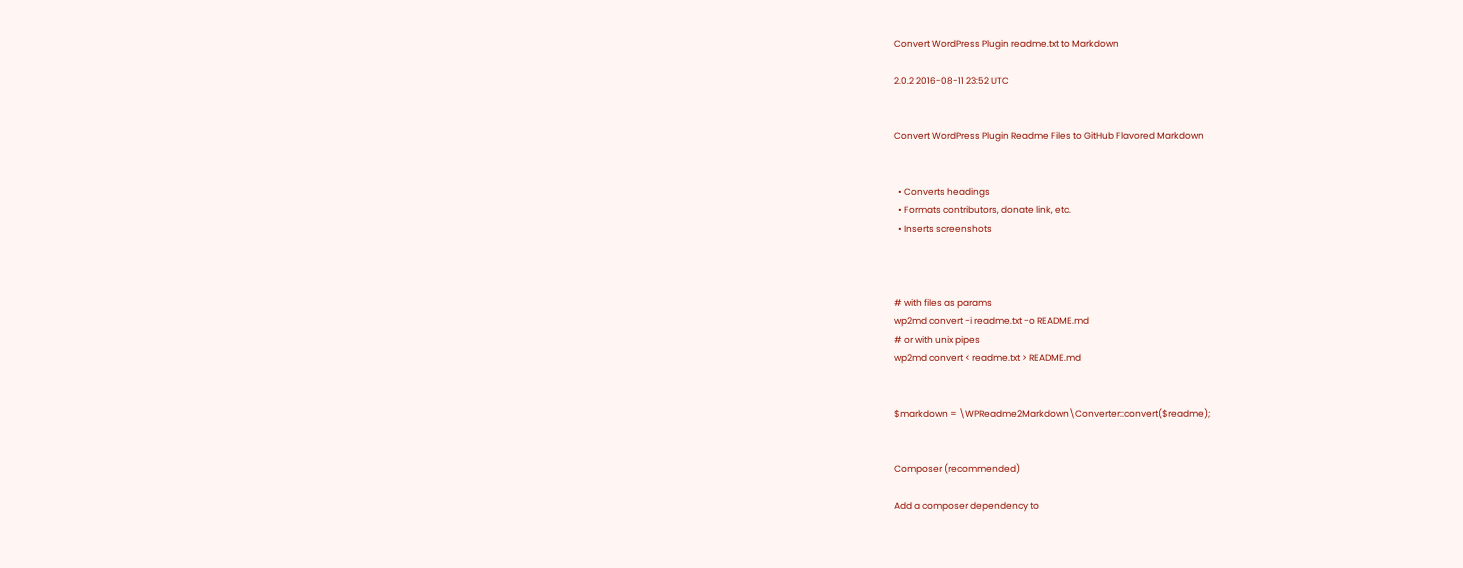Convert WordPress Plugin readme.txt to Markdown

2.0.2 2016-08-11 23:52 UTC


Convert WordPress Plugin Readme Files to GitHub Flavored Markdown


  • Converts headings
  • Formats contributors, donate link, etc.
  • Inserts screenshots



# with files as params
wp2md convert -i readme.txt -o README.md
# or with unix pipes
wp2md convert < readme.txt > README.md


$markdown = \WPReadme2Markdown\Converter::convert($readme);


Composer (recommended)

Add a composer dependency to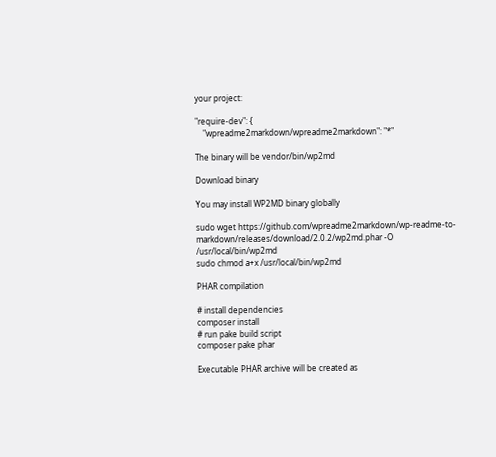your project:

"require-dev": {
    "wpreadme2markdown/wpreadme2markdown": "*"

The binary will be vendor/bin/wp2md

Download binary

You may install WP2MD binary globally

sudo wget https://github.com/wpreadme2markdown/wp-readme-to-markdown/releases/download/2.0.2/wp2md.phar -O /usr/local/bin/wp2md
sudo chmod a+x /usr/local/bin/wp2md

PHAR compilation

# install dependencies
composer install
# run pake build script
composer pake phar

Executable PHAR archive will be created as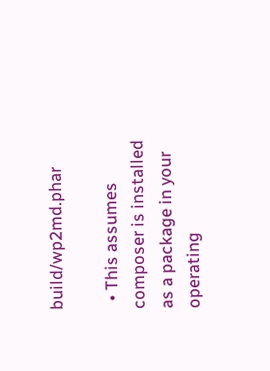build/wp2md.phar

  • This assumes composer is installed as a package in your operating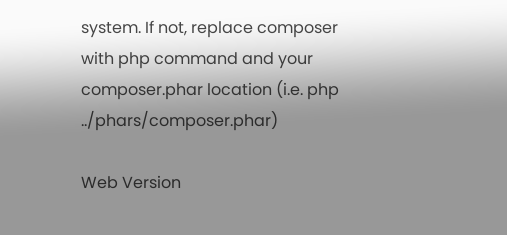system. If not, replace composer with php command and your composer.phar location (i.e. php ../phars/composer.phar)

Web Version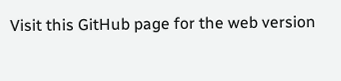Visit this GitHub page for the web version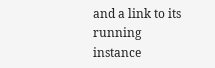and a link to its running instance